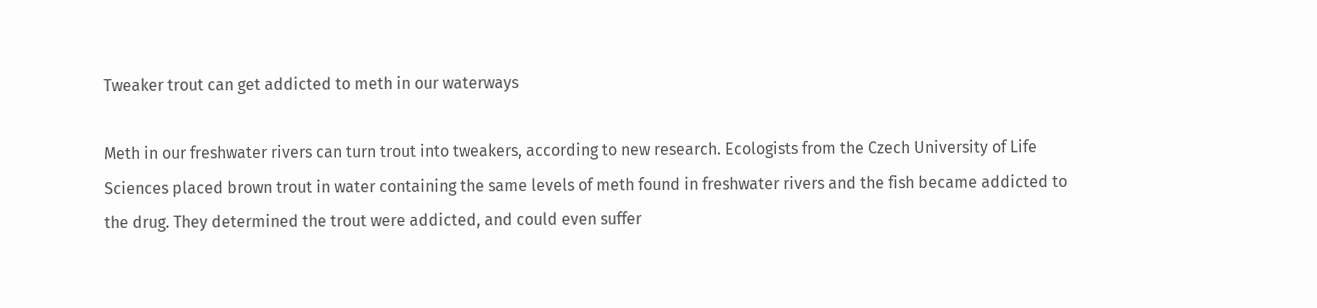Tweaker trout can get addicted to meth in our waterways

Meth in our freshwater rivers can turn trout into tweakers, according to new research. Ecologists from the Czech University of Life Sciences placed brown trout in water containing the same levels of meth found in freshwater rivers and the fish became addicted to the drug. They determined the trout were addicted, and could even suffer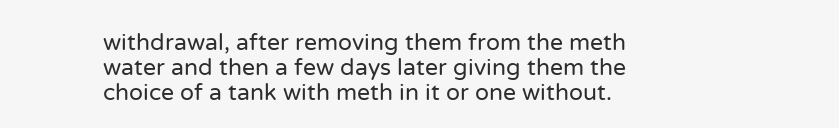withdrawal, after removing them from the meth water and then a few days later giving them the choice of a tank with meth in it or one without.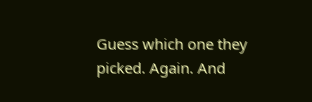Guess which one they picked. Again. And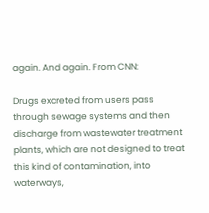again. And again. From CNN:

Drugs excreted from users pass through sewage systems and then discharge from wastewater treatment plants, which are not designed to treat this kind of contamination, into waterways,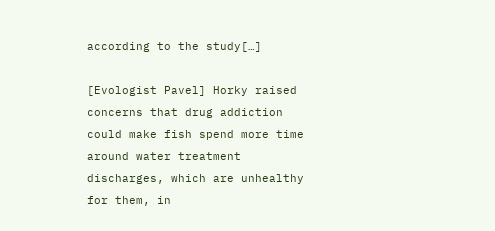according to the study[…]

[Evologist Pavel] Horky raised concerns that drug addiction could make fish spend more time around water treatment discharges, which are unhealthy for them, in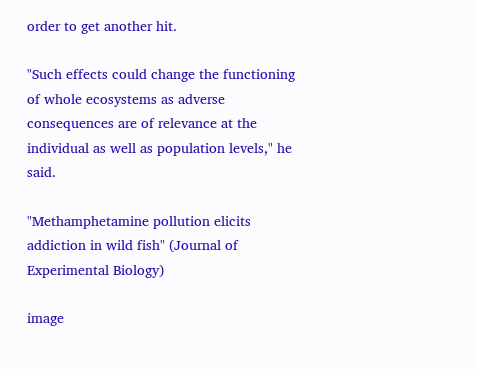order to get another hit.

"Such effects could change the functioning of whole ecosystems as adverse consequences are of relevance at the individual as well as population levels," he said.

"Methamphetamine pollution elicits addiction in wild fish" (Journal of Experimental Biology)

image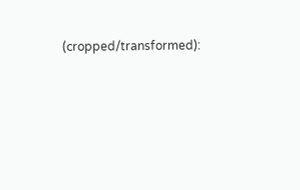(cropped/transformed):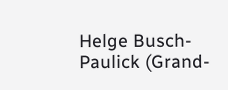Helge Busch-Paulick (Grand-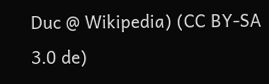Duc @ Wikipedia) (CC BY-SA 3.0 de)